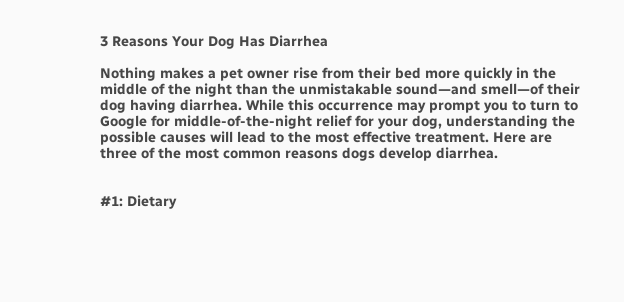3 Reasons Your Dog Has Diarrhea

Nothing makes a pet owner rise from their bed more quickly in the middle of the night than the unmistakable sound—and smell—of their dog having diarrhea. While this occurrence may prompt you to turn to Google for middle-of-the-night relief for your dog, understanding the possible causes will lead to the most effective treatment. Here are three of the most common reasons dogs develop diarrhea.


#1: Dietary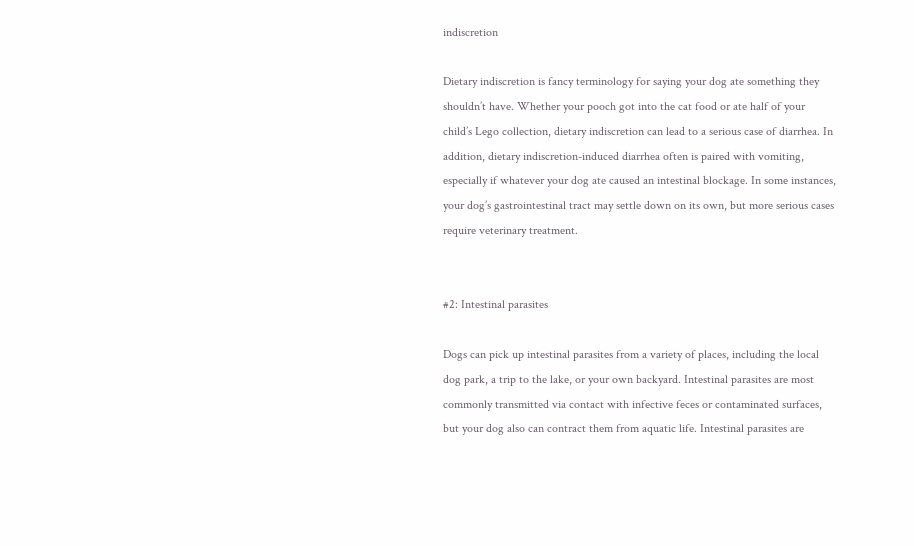indiscretion

Dietary indiscretion is fancy terminology for saying your dog ate something they shouldn’t have. Whether your pooch got into the cat food or ate half of your child’s Lego collection, dietary indiscretion can lead to a serious case of diarrhea. In addition, dietary indiscretion-induced diarrhea often is paired with vomiting, especially if whatever your dog ate caused an intestinal blockage. In some instances, your dog’s gastrointestinal tract may settle down on its own, but more serious cases require veterinary treatment.


#2: Intestinal parasites

Dogs can pick up intestinal parasites from a variety of places, including the local dog park, a trip to the lake, or your own backyard. Intestinal parasites are most commonly transmitted via contact with infective feces or contaminated surfaces, but your dog also can contract them from aquatic life. Intestinal parasites are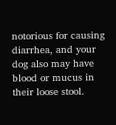notorious for causing diarrhea, and your dog also may have blood or mucus in their loose stool.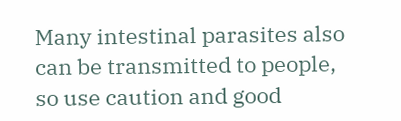Many intestinal parasites also can be transmitted to people, so use caution and good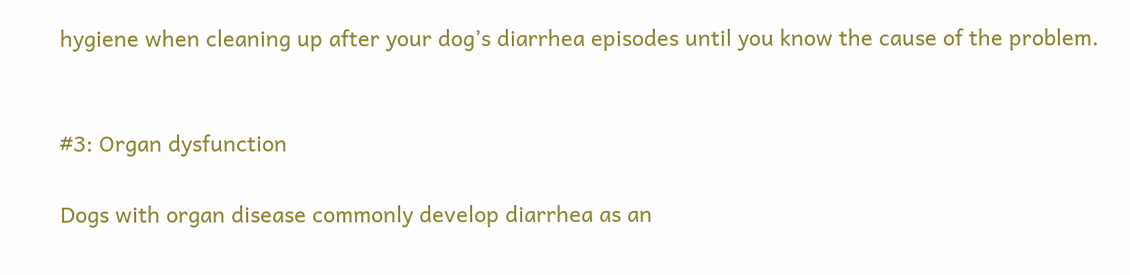hygiene when cleaning up after your dog’s diarrhea episodes until you know the cause of the problem.


#3: Organ dysfunction

Dogs with organ disease commonly develop diarrhea as an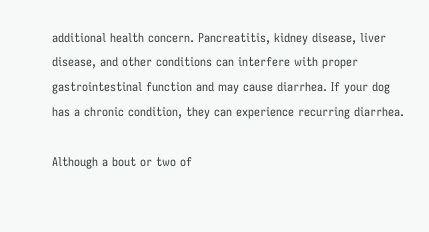additional health concern. Pancreatitis, kidney disease, liver disease, and other conditions can interfere with proper gastrointestinal function and may cause diarrhea. If your dog has a chronic condition, they can experience recurring diarrhea.

Although a bout or two of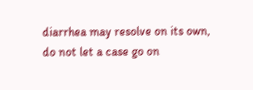diarrhea may resolve on its own, do not let a case go on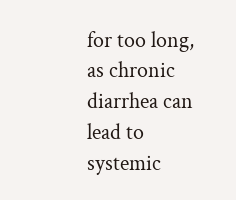for too long, as chronic diarrhea can lead to systemic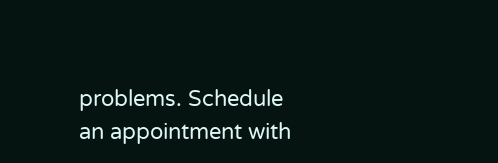problems. Schedule an appointment with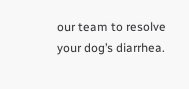our team to resolve your dog’s diarrhea.